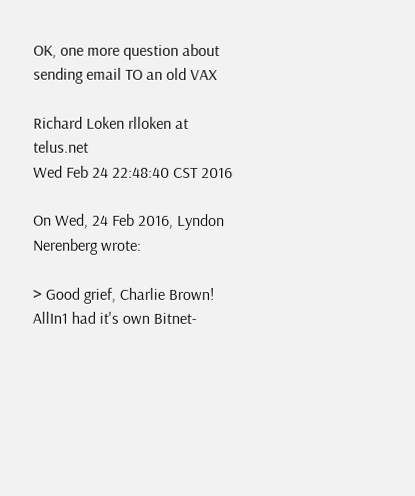OK, one more question about sending email TO an old VAX

Richard Loken rlloken at telus.net
Wed Feb 24 22:48:40 CST 2016

On Wed, 24 Feb 2016, Lyndon Nerenberg wrote:

> Good grief, Charlie Brown!  AllIn1 had it's own Bitnet-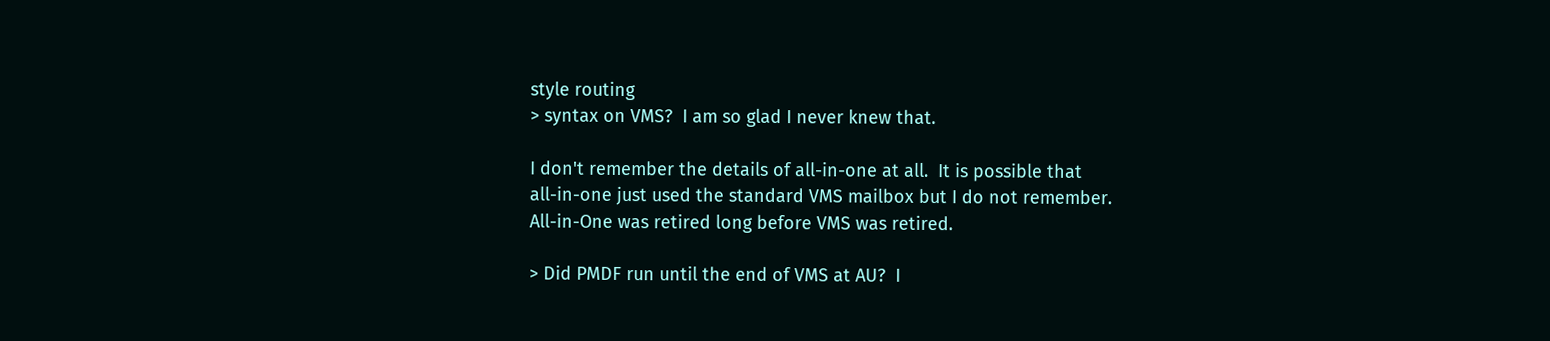style routing
> syntax on VMS?  I am so glad I never knew that.

I don't remember the details of all-in-one at all.  It is possible that
all-in-one just used the standard VMS mailbox but I do not remember.
All-in-One was retired long before VMS was retired.

> Did PMDF run until the end of VMS at AU?  I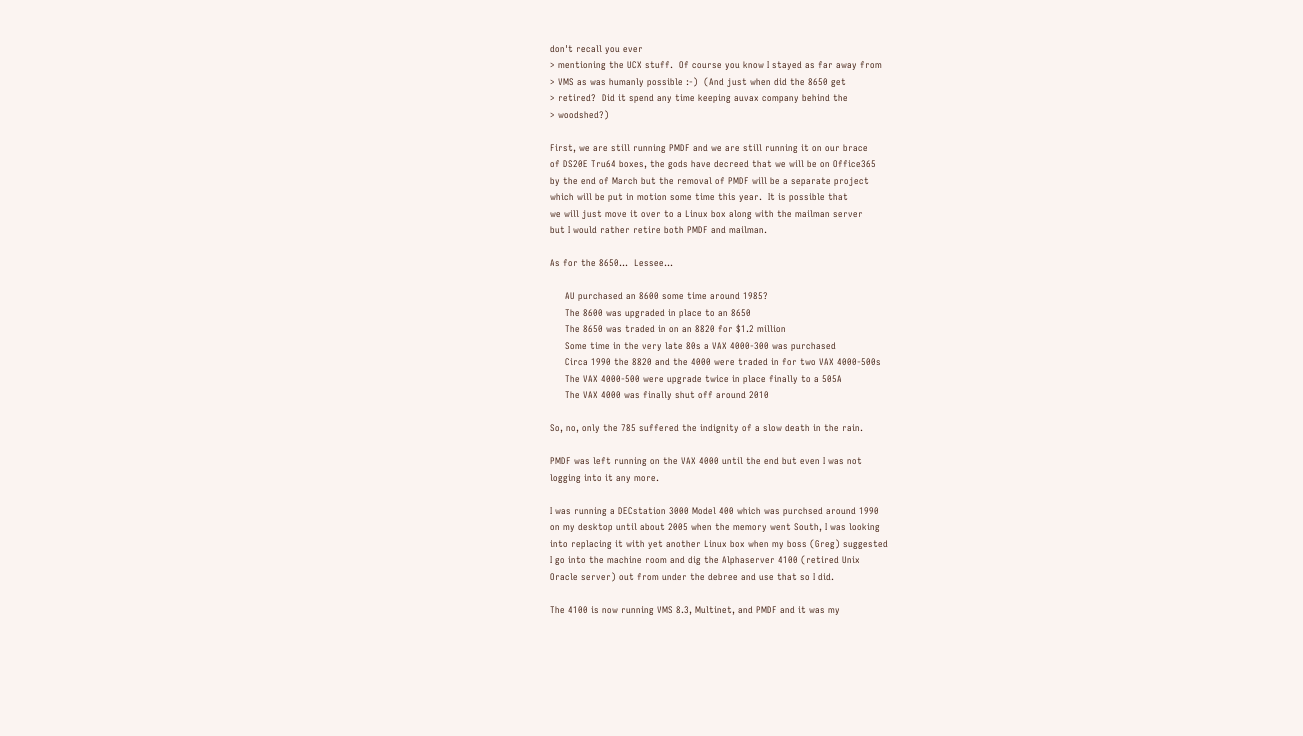don't recall you ever
> mentioning the UCX stuff.  Of course you know I stayed as far away from
> VMS as was humanly possible :-)  (And just when did the 8650 get
> retired?  Did it spend any time keeping auvax company behind the
> woodshed?)

First, we are still running PMDF and we are still running it on our brace
of DS20E Tru64 boxes, the gods have decreed that we will be on Office365
by the end of March but the removal of PMDF will be a separate project
which will be put in motion some time this year.  It is possible that
we will just move it over to a Linux box along with the mailman server
but I would rather retire both PMDF and mailman.

As for the 8650...  Lessee...

     AU purchased an 8600 some time around 1985?
     The 8600 was upgraded in place to an 8650
     The 8650 was traded in on an 8820 for $1.2 million
     Some time in the very late 80s a VAX 4000-300 was purchased
     Circa 1990 the 8820 and the 4000 were traded in for two VAX 4000-500s
     The VAX 4000-500 were upgrade twice in place finally to a 505A
     The VAX 4000 was finally shut off around 2010

So, no, only the 785 suffered the indignity of a slow death in the rain.

PMDF was left running on the VAX 4000 until the end but even I was not
logging into it any more.

I was running a DECstation 3000 Model 400 which was purchsed around 1990
on my desktop until about 2005 when the memory went South, I was looking
into replacing it with yet another Linux box when my boss (Greg) suggested
I go into the machine room and dig the Alphaserver 4100 (retired Unix
Oracle server) out from under the debree and use that so I did.

The 4100 is now running VMS 8.3, Multinet, and PMDF and it was my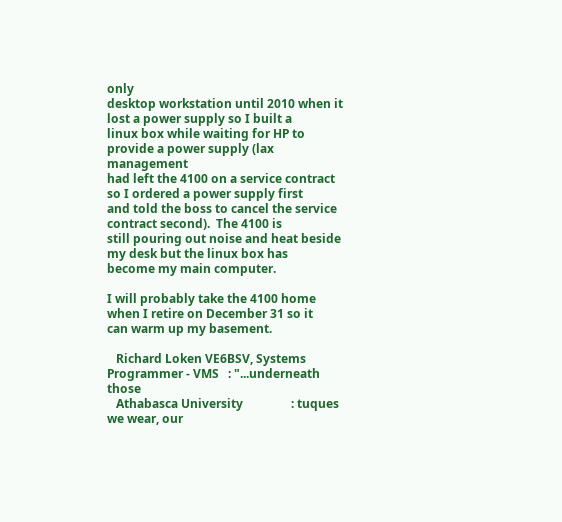only
desktop workstation until 2010 when it lost a power supply so I built a
linux box while waiting for HP to provide a power supply (lax management
had left the 4100 on a service contract so I ordered a power supply first
and told the boss to cancel the service contract second).  The 4100 is
still pouring out noise and heat beside my desk but the linux box has
become my main computer.

I will probably take the 4100 home when I retire on December 31 so it
can warm up my basement.

   Richard Loken VE6BSV, Systems Programmer - VMS   : "...underneath those
   Athabasca University                : tuques we wear, our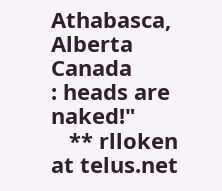Athabasca, Alberta Canada               : heads are naked!"
   ** rlloken at telus.net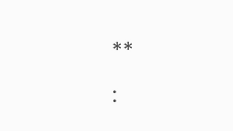**                         :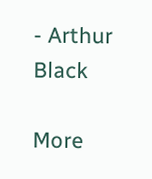- Arthur Black

More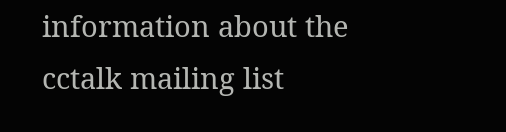information about the cctalk mailing list